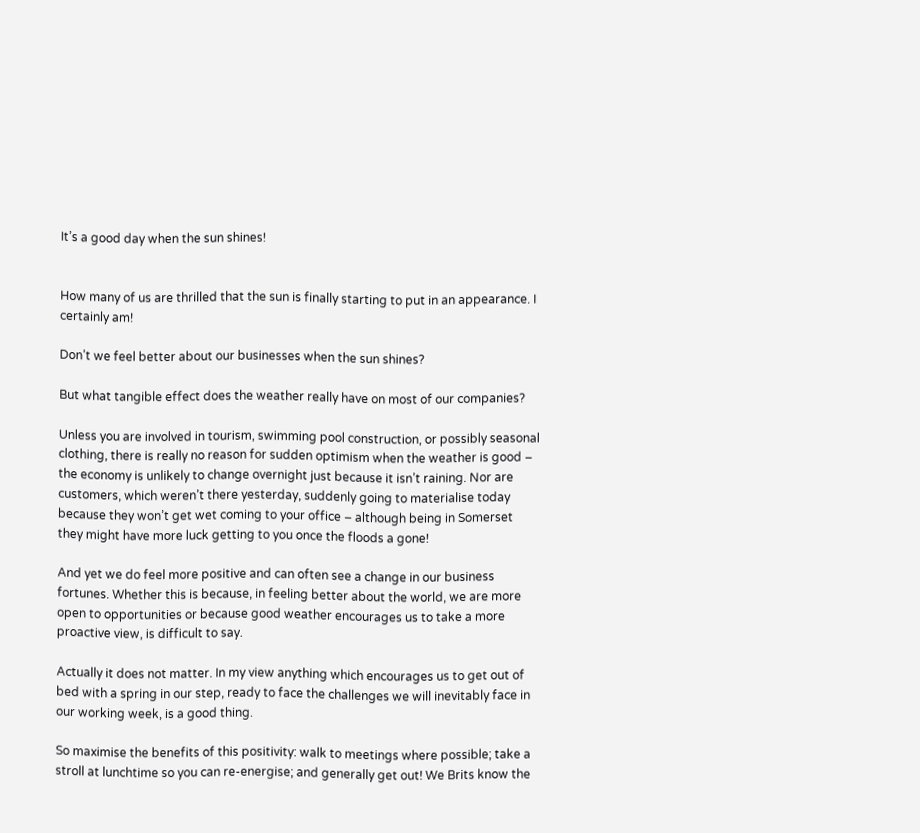It’s a good day when the sun shines!


How many of us are thrilled that the sun is finally starting to put in an appearance. I certainly am!

Don’t we feel better about our businesses when the sun shines?

But what tangible effect does the weather really have on most of our companies?

Unless you are involved in tourism, swimming pool construction, or possibly seasonal clothing, there is really no reason for sudden optimism when the weather is good –  the economy is unlikely to change overnight just because it isn’t raining. Nor are customers, which weren’t there yesterday, suddenly going to materialise today because they won’t get wet coming to your office – although being in Somerset they might have more luck getting to you once the floods a gone!

And yet we do feel more positive and can often see a change in our business fortunes. Whether this is because, in feeling better about the world, we are more open to opportunities or because good weather encourages us to take a more proactive view, is difficult to say.

Actually it does not matter. In my view anything which encourages us to get out of bed with a spring in our step, ready to face the challenges we will inevitably face in our working week, is a good thing.

So maximise the benefits of this positivity: walk to meetings where possible; take a stroll at lunchtime so you can re-energise; and generally get out! We Brits know the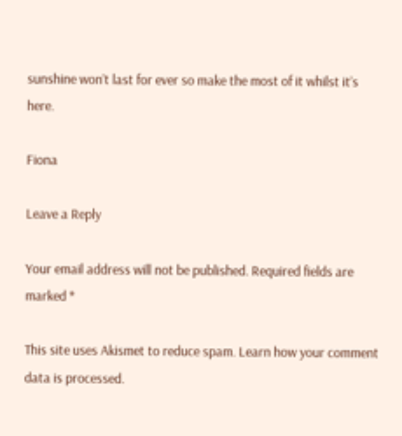sunshine won’t last for ever so make the most of it whilst it’s here.

Fiona

Leave a Reply

Your email address will not be published. Required fields are marked *

This site uses Akismet to reduce spam. Learn how your comment data is processed.